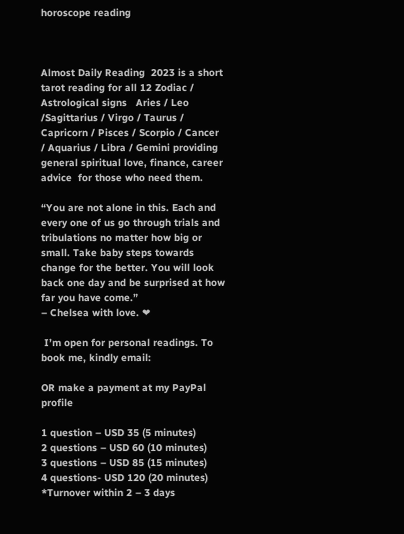horoscope reading



Almost Daily Reading  2023 is a short tarot reading for all 12 Zodiac / Astrological signs   Aries / Leo /Sagittarius / Virgo / Taurus / Capricorn / Pisces / Scorpio / Cancer / Aquarius / Libra / Gemini providing  general spiritual love, finance, career advice  for those who need them.

“You are not alone in this. Each and every one of us go through trials and tribulations no matter how big or small. Take baby steps towards change for the better. You will look back one day and be surprised at how far you have come.”
– Chelsea with love. ❤

 I’m open for personal readings. To book me, kindly email:

OR make a payment at my PayPal profile

1 question – USD 35 (5 minutes)
2 questions – USD 60 (10 minutes)
3 questions – USD 85 (15 minutes)
4 questions- USD 120 (20 minutes)
*Turnover within 2 – 3 days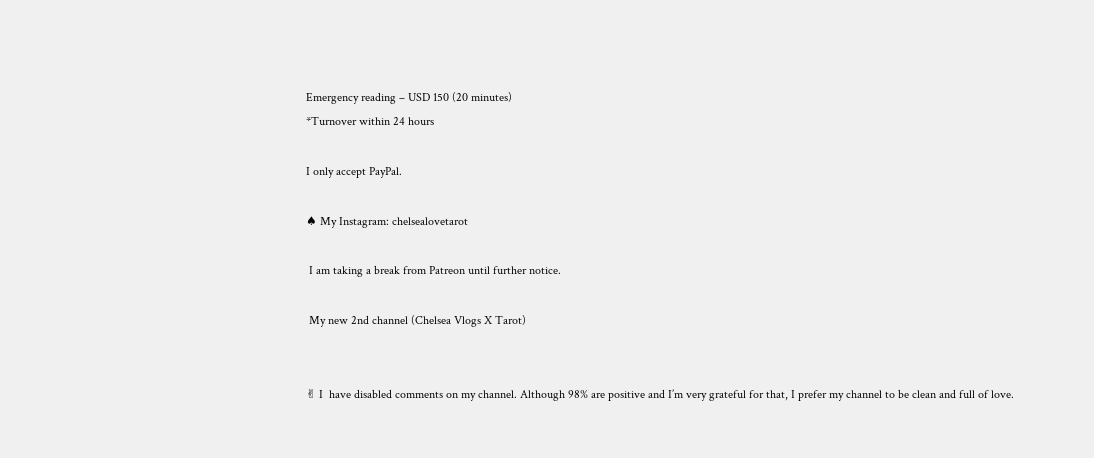Emergency reading – USD 150 (20 minutes)
*Turnover within 24 hours

I only accept PayPal.

♠ My Instagram: chelsealovetarot

 I am taking a break from Patreon until further notice.

 My new 2nd channel (Chelsea Vlogs X Tarot)


✌ I  have disabled comments on my channel. Although 98% are positive and I’m very grateful for that, I prefer my channel to be clean and full of love.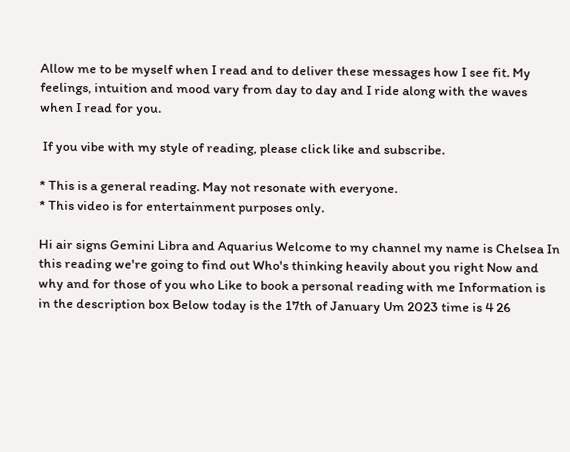Allow me to be myself when I read and to deliver these messages how I see fit. My feelings, intuition and mood vary from day to day and I ride along with the waves when I read for you.

 If you vibe with my style of reading, please click like and subscribe.

* This is a general reading. May not resonate with everyone.
* This video is for entertainment purposes only.

Hi air signs Gemini Libra and Aquarius Welcome to my channel my name is Chelsea In this reading we're going to find out Who's thinking heavily about you right Now and why and for those of you who Like to book a personal reading with me Information is in the description box Below today is the 17th of January Um 2023 time is 4 26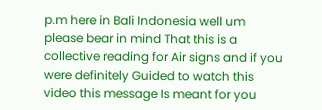p.m here in Bali Indonesia well um please bear in mind That this is a collective reading for Air signs and if you were definitely Guided to watch this video this message Is meant for you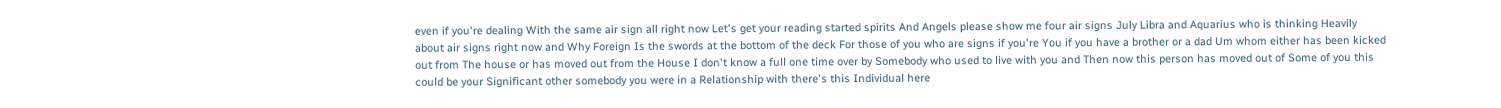even if you're dealing With the same air sign all right now Let's get your reading started spirits And Angels please show me four air signs July Libra and Aquarius who is thinking Heavily about air signs right now and Why Foreign Is the swords at the bottom of the deck For those of you who are signs if you're You if you have a brother or a dad Um whom either has been kicked out from The house or has moved out from the House I don't know a full one time over by Somebody who used to live with you and Then now this person has moved out of Some of you this could be your Significant other somebody you were in a Relationship with there's this Individual here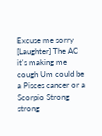Excuse me sorry [Laughter] The AC it's making me cough Um could be a Pisces cancer or a Scorpio Strong strong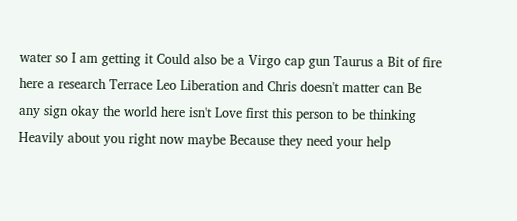water so I am getting it Could also be a Virgo cap gun Taurus a Bit of fire here a research Terrace Leo Liberation and Chris doesn't matter can Be any sign okay the world here isn't Love first this person to be thinking Heavily about you right now maybe Because they need your help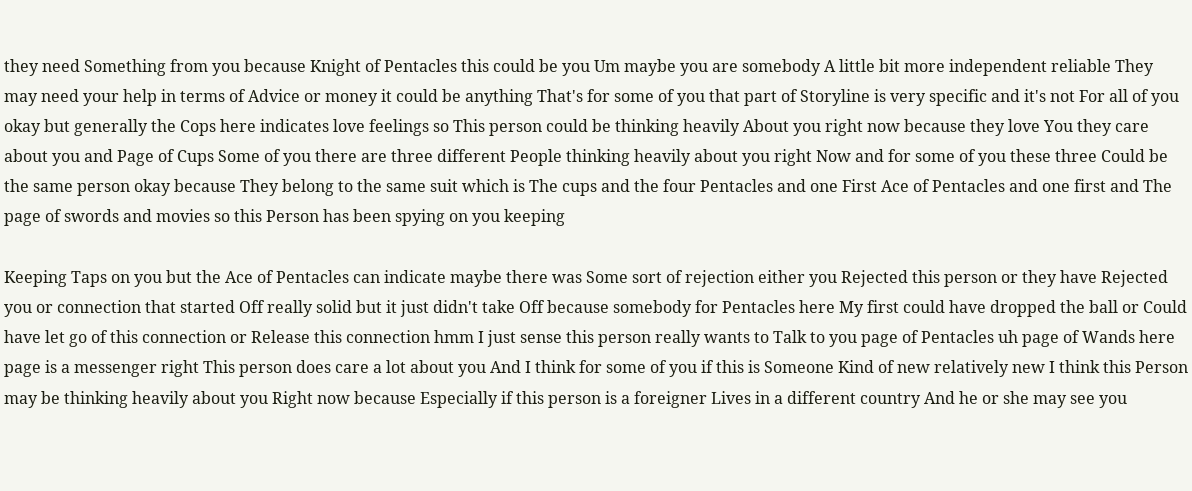they need Something from you because Knight of Pentacles this could be you Um maybe you are somebody A little bit more independent reliable They may need your help in terms of Advice or money it could be anything That's for some of you that part of Storyline is very specific and it's not For all of you okay but generally the Cops here indicates love feelings so This person could be thinking heavily About you right now because they love You they care about you and Page of Cups Some of you there are three different People thinking heavily about you right Now and for some of you these three Could be the same person okay because They belong to the same suit which is The cups and the four Pentacles and one First Ace of Pentacles and one first and The page of swords and movies so this Person has been spying on you keeping

Keeping Taps on you but the Ace of Pentacles can indicate maybe there was Some sort of rejection either you Rejected this person or they have Rejected you or connection that started Off really solid but it just didn't take Off because somebody for Pentacles here My first could have dropped the ball or Could have let go of this connection or Release this connection hmm I just sense this person really wants to Talk to you page of Pentacles uh page of Wands here page is a messenger right This person does care a lot about you And I think for some of you if this is Someone Kind of new relatively new I think this Person may be thinking heavily about you Right now because Especially if this person is a foreigner Lives in a different country And he or she may see you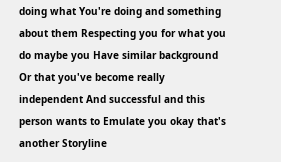doing what You're doing and something about them Respecting you for what you do maybe you Have similar background Or that you've become really independent And successful and this person wants to Emulate you okay that's another Storyline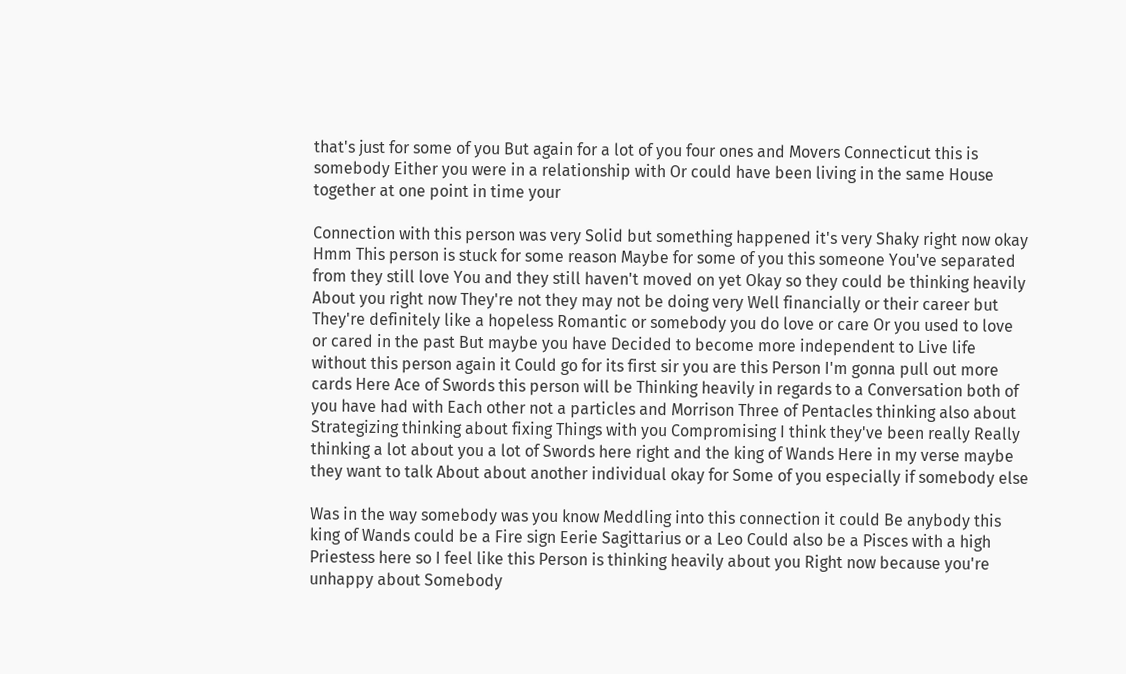that's just for some of you But again for a lot of you four ones and Movers Connecticut this is somebody Either you were in a relationship with Or could have been living in the same House together at one point in time your

Connection with this person was very Solid but something happened it's very Shaky right now okay Hmm This person is stuck for some reason Maybe for some of you this someone You've separated from they still love You and they still haven't moved on yet Okay so they could be thinking heavily About you right now They're not they may not be doing very Well financially or their career but They're definitely like a hopeless Romantic or somebody you do love or care Or you used to love or cared in the past But maybe you have Decided to become more independent to Live life without this person again it Could go for its first sir you are this Person I'm gonna pull out more cards Here Ace of Swords this person will be Thinking heavily in regards to a Conversation both of you have had with Each other not a particles and Morrison Three of Pentacles thinking also about Strategizing thinking about fixing Things with you Compromising I think they've been really Really thinking a lot about you a lot of Swords here right and the king of Wands Here in my verse maybe they want to talk About about another individual okay for Some of you especially if somebody else

Was in the way somebody was you know Meddling into this connection it could Be anybody this king of Wands could be a Fire sign Eerie Sagittarius or a Leo Could also be a Pisces with a high Priestess here so I feel like this Person is thinking heavily about you Right now because you're unhappy about Somebody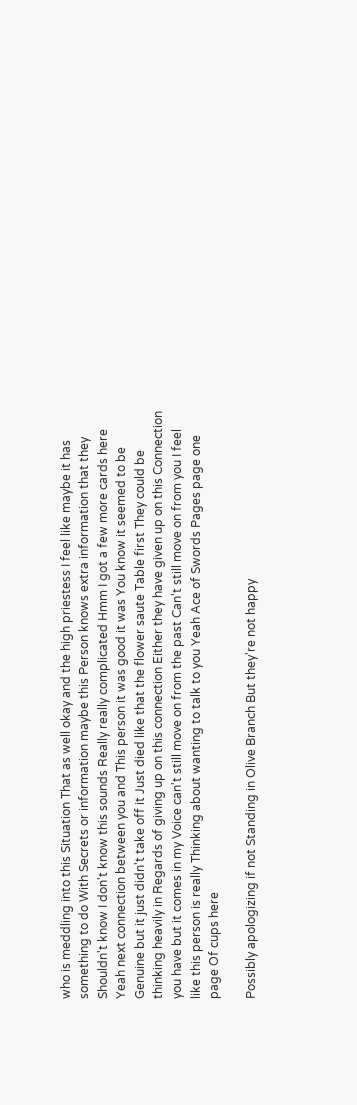who is meddling into this Situation That as well okay and the high priestess I feel like maybe it has something to do With Secrets or information maybe this Person knows extra information that they Shouldn't know I don't know this sounds Really really complicated Hmm I got a few more cards here Yeah next connection between you and This person it was good it was You know it seemed to be Genuine but it just didn't take off it Just died like that the flower saute Table first They could be thinking heavily in Regards of giving up on this connection Either they have given up on this Connection you have but it comes in my Voice can't still move on from the past Can't still move on from you I feel like this person is really Thinking about wanting to talk to you Yeah Ace of Swords Pages page one page Of cups here

Possibly apologizing if not Standing in Olive Branch But they're not happy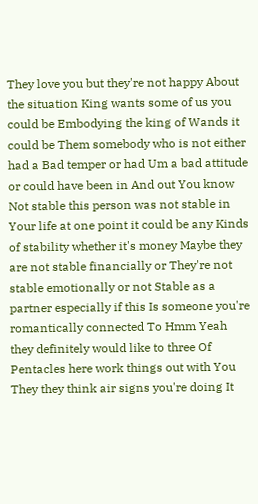They love you but they're not happy About the situation King wants some of us you could be Embodying the king of Wands it could be Them somebody who is not either had a Bad temper or had Um a bad attitude or could have been in And out You know Not stable this person was not stable in Your life at one point it could be any Kinds of stability whether it's money Maybe they are not stable financially or They're not stable emotionally or not Stable as a partner especially if this Is someone you're romantically connected To Hmm Yeah they definitely would like to three Of Pentacles here work things out with You They they think air signs you're doing It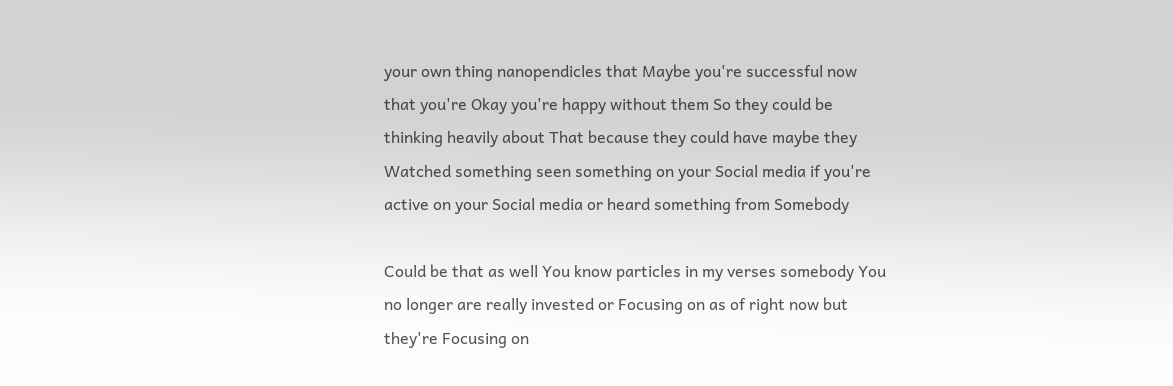your own thing nanopendicles that Maybe you're successful now that you're Okay you're happy without them So they could be thinking heavily about That because they could have maybe they Watched something seen something on your Social media if you're active on your Social media or heard something from Somebody

Could be that as well You know particles in my verses somebody You no longer are really invested or Focusing on as of right now but they're Focusing on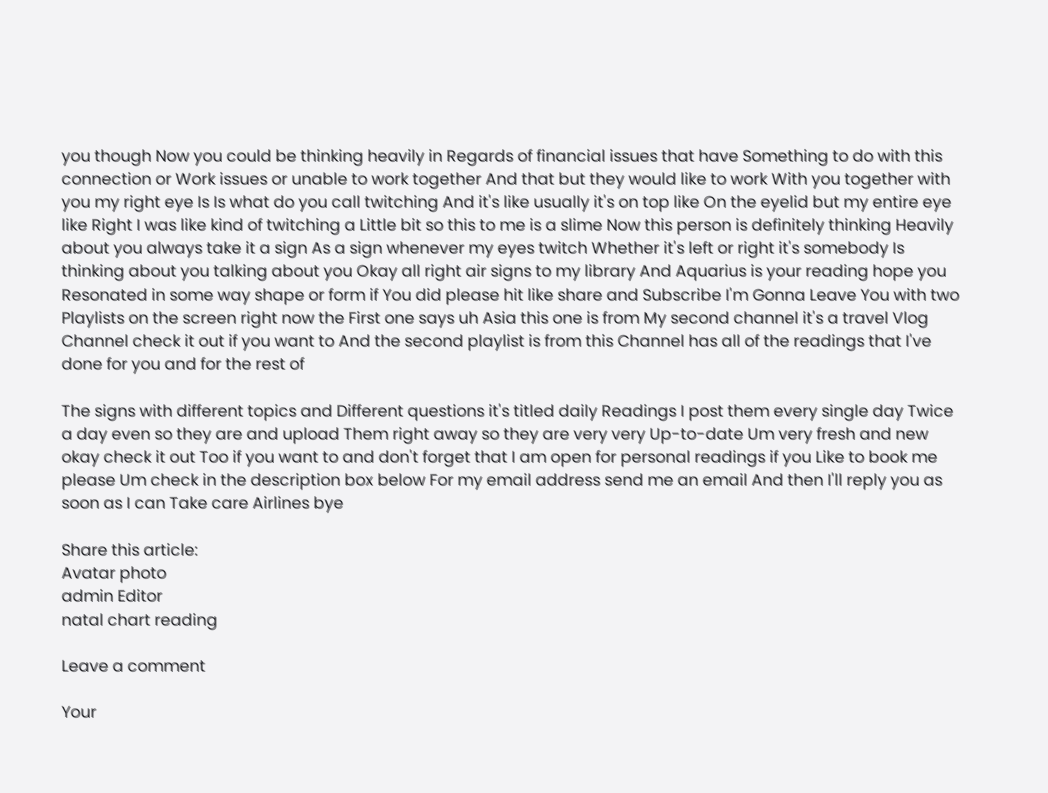you though Now you could be thinking heavily in Regards of financial issues that have Something to do with this connection or Work issues or unable to work together And that but they would like to work With you together with you my right eye Is Is what do you call twitching And it's like usually it's on top like On the eyelid but my entire eye like Right I was like kind of twitching a Little bit so this to me is a slime Now this person is definitely thinking Heavily about you always take it a sign As a sign whenever my eyes twitch Whether it's left or right it's somebody Is thinking about you talking about you Okay all right air signs to my library And Aquarius is your reading hope you Resonated in some way shape or form if You did please hit like share and Subscribe I'm Gonna Leave You with two Playlists on the screen right now the First one says uh Asia this one is from My second channel it's a travel Vlog Channel check it out if you want to And the second playlist is from this Channel has all of the readings that I've done for you and for the rest of

The signs with different topics and Different questions it's titled daily Readings I post them every single day Twice a day even so they are and upload Them right away so they are very very Up-to-date Um very fresh and new okay check it out Too if you want to and don't forget that I am open for personal readings if you Like to book me please Um check in the description box below For my email address send me an email And then I'll reply you as soon as I can Take care Airlines bye

Share this article:
Avatar photo
admin Editor
natal chart reading

Leave a comment

Your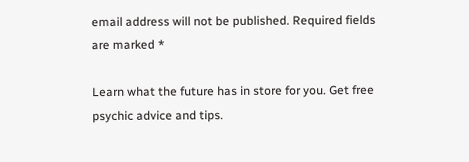email address will not be published. Required fields are marked *

Learn what the future has in store for you. Get free psychic advice and tips.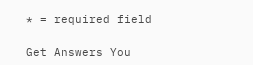* = required field

Get Answers You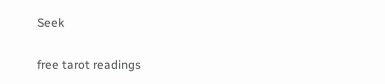Seek

free tarot readings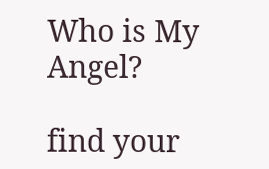Who is My Angel?

find your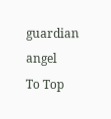guardian angel
To Top